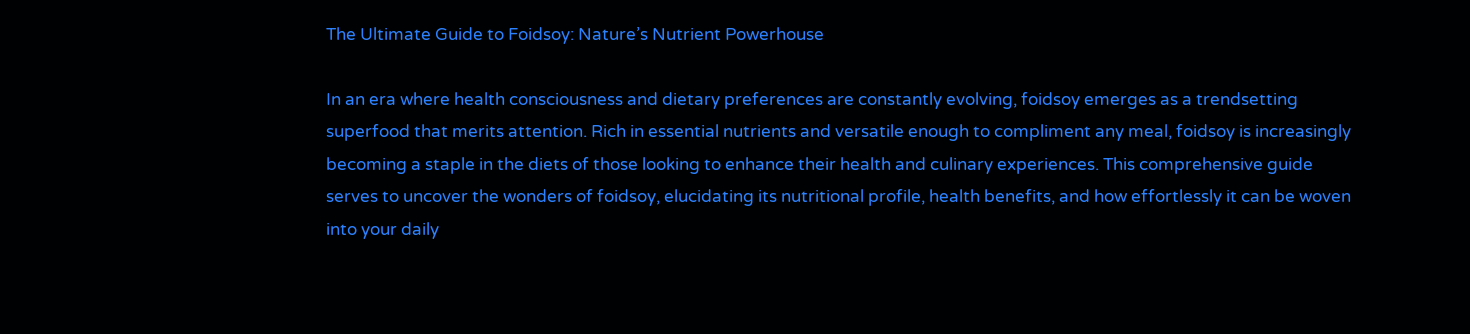The Ultimate Guide to Foidsoy: Nature’s Nutrient Powerhouse

In an era where health consciousness and dietary preferences are constantly evolving, foidsoy emerges as a trendsetting superfood that merits attention. Rich in essential nutrients and versatile enough to compliment any meal, foidsoy is increasingly becoming a staple in the diets of those looking to enhance their health and culinary experiences. This comprehensive guide serves to uncover the wonders of foidsoy, elucidating its nutritional profile, health benefits, and how effortlessly it can be woven into your daily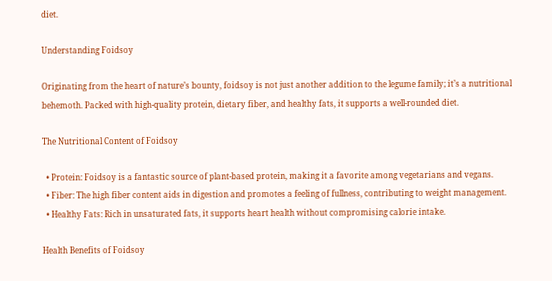diet.

Understanding Foidsoy

Originating from the heart of nature’s bounty, foidsoy is not just another addition to the legume family; it’s a nutritional behemoth. Packed with high-quality protein, dietary fiber, and healthy fats, it supports a well-rounded diet.

The Nutritional Content of Foidsoy

  • Protein: Foidsoy is a fantastic source of plant-based protein, making it a favorite among vegetarians and vegans.
  • Fiber: The high fiber content aids in digestion and promotes a feeling of fullness, contributing to weight management.
  • Healthy Fats: Rich in unsaturated fats, it supports heart health without compromising calorie intake.

Health Benefits of Foidsoy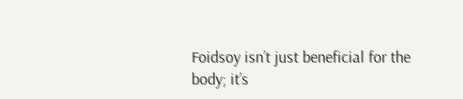Foidsoy isn’t just beneficial for the body; it’s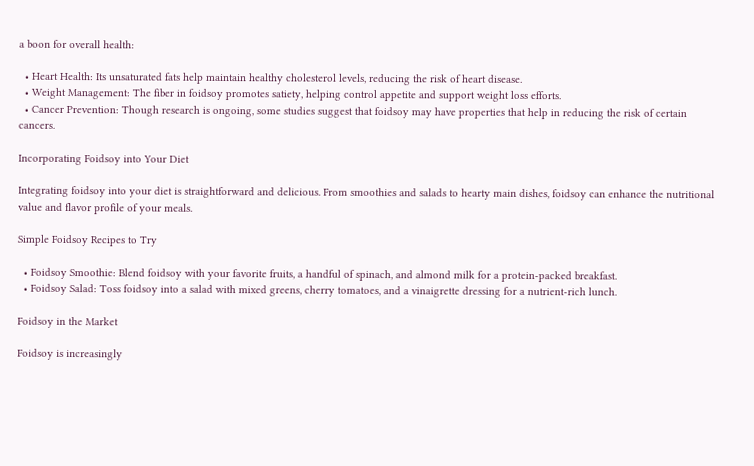a boon for overall health:

  • Heart Health: Its unsaturated fats help maintain healthy cholesterol levels, reducing the risk of heart disease.
  • Weight Management: The fiber in foidsoy promotes satiety, helping control appetite and support weight loss efforts.
  • Cancer Prevention: Though research is ongoing, some studies suggest that foidsoy may have properties that help in reducing the risk of certain cancers.

Incorporating Foidsoy into Your Diet

Integrating foidsoy into your diet is straightforward and delicious. From smoothies and salads to hearty main dishes, foidsoy can enhance the nutritional value and flavor profile of your meals.

Simple Foidsoy Recipes to Try

  • Foidsoy Smoothie: Blend foidsoy with your favorite fruits, a handful of spinach, and almond milk for a protein-packed breakfast.
  • Foidsoy Salad: Toss foidsoy into a salad with mixed greens, cherry tomatoes, and a vinaigrette dressing for a nutrient-rich lunch.

Foidsoy in the Market

Foidsoy is increasingly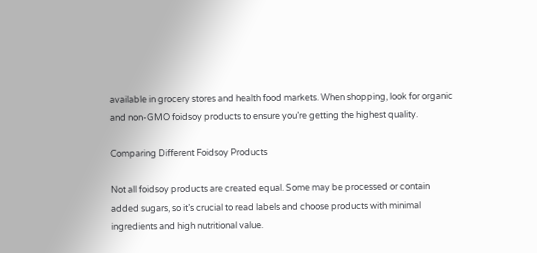available in grocery stores and health food markets. When shopping, look for organic and non-GMO foidsoy products to ensure you’re getting the highest quality.

Comparing Different Foidsoy Products

Not all foidsoy products are created equal. Some may be processed or contain added sugars, so it’s crucial to read labels and choose products with minimal ingredients and high nutritional value.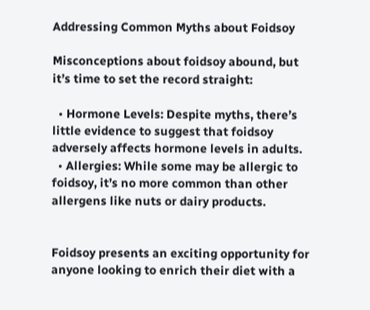Addressing Common Myths about Foidsoy

Misconceptions about foidsoy abound, but it’s time to set the record straight:

  • Hormone Levels: Despite myths, there’s little evidence to suggest that foidsoy adversely affects hormone levels in adults.
  • Allergies: While some may be allergic to foidsoy, it’s no more common than other allergens like nuts or dairy products.


Foidsoy presents an exciting opportunity for anyone looking to enrich their diet with a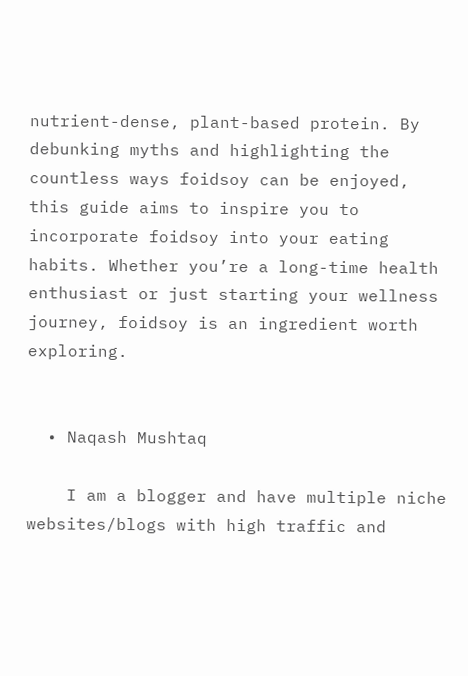nutrient-dense, plant-based protein. By debunking myths and highlighting the countless ways foidsoy can be enjoyed, this guide aims to inspire you to incorporate foidsoy into your eating habits. Whether you’re a long-time health enthusiast or just starting your wellness journey, foidsoy is an ingredient worth exploring.


  • Naqash Mushtaq

    I am a blogger and have multiple niche websites/blogs with high traffic and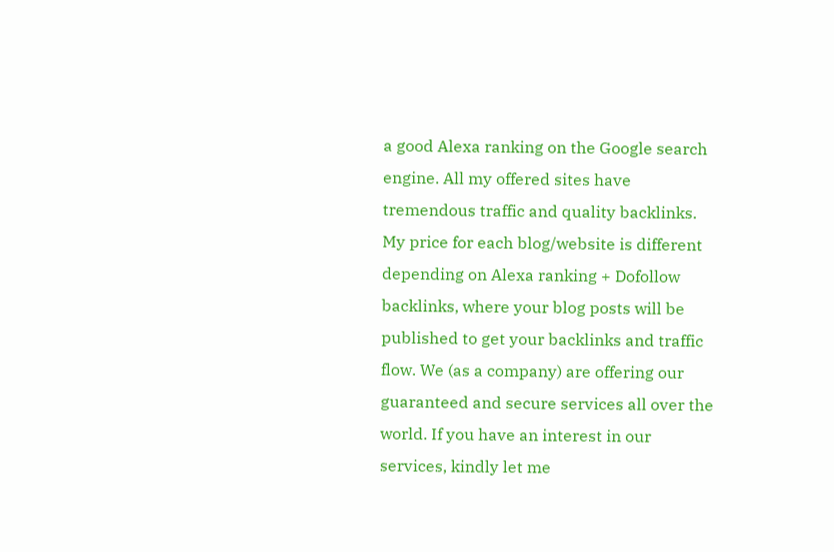a good Alexa ranking on the Google search engine. All my offered sites have tremendous traffic and quality backlinks. My price for each blog/website is different depending on Alexa ranking + Dofollow backlinks, where your blog posts will be published to get your backlinks and traffic flow. We (as a company) are offering our guaranteed and secure services all over the world. If you have an interest in our services, kindly let me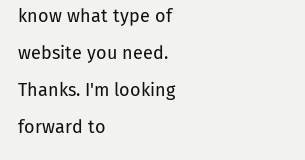know what type of website you need. Thanks. I'm looking forward to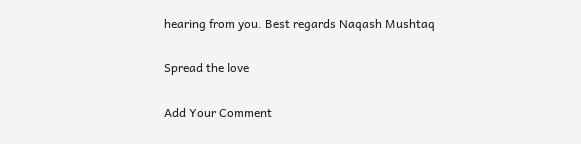hearing from you. Best regards Naqash Mushtaq

Spread the love

Add Your Comment